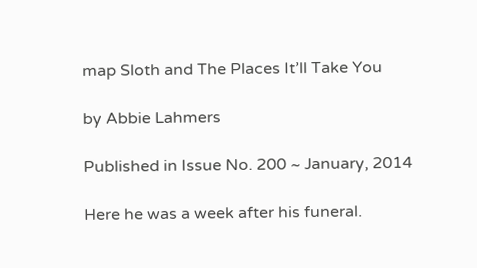map Sloth and The Places It’ll Take You

by Abbie Lahmers

Published in Issue No. 200 ~ January, 2014

Here he was a week after his funeral.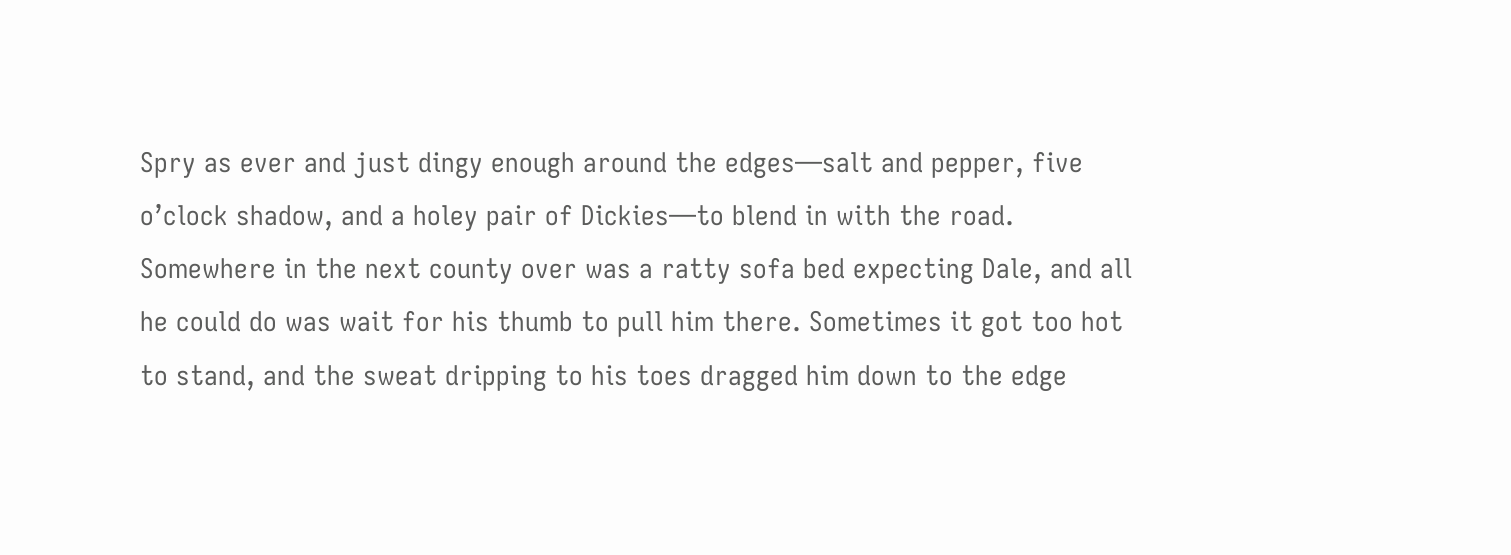Spry as ever and just dingy enough around the edges—salt and pepper, five o’clock shadow, and a holey pair of Dickies—to blend in with the road. Somewhere in the next county over was a ratty sofa bed expecting Dale, and all he could do was wait for his thumb to pull him there. Sometimes it got too hot to stand, and the sweat dripping to his toes dragged him down to the edge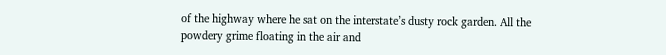of the highway where he sat on the interstate’s dusty rock garden. All the powdery grime floating in the air and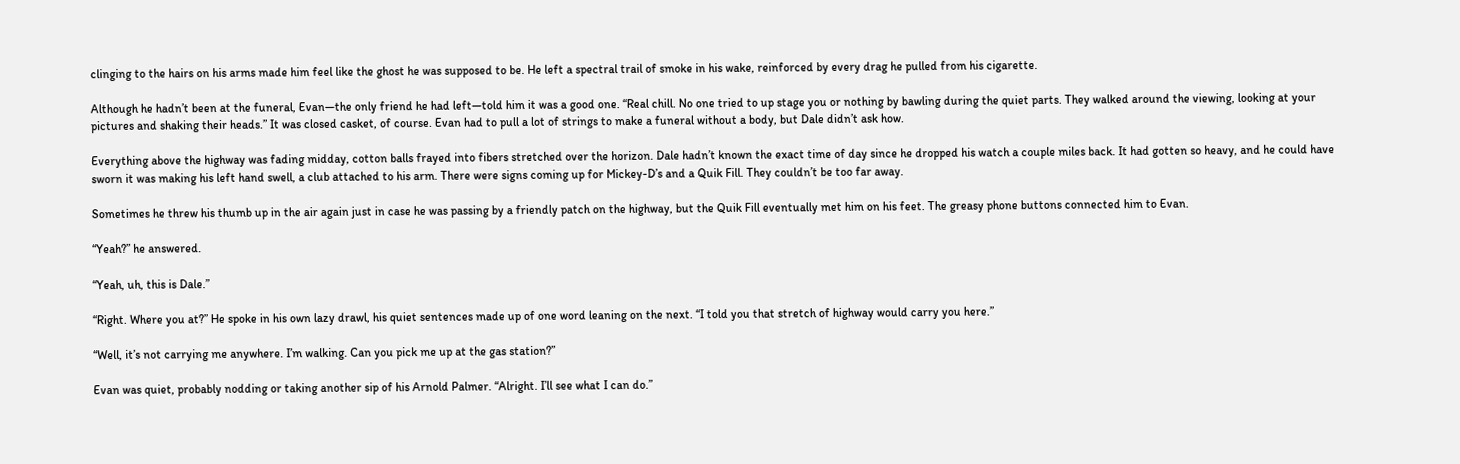clinging to the hairs on his arms made him feel like the ghost he was supposed to be. He left a spectral trail of smoke in his wake, reinforced by every drag he pulled from his cigarette.

Although he hadn’t been at the funeral, Evan—the only friend he had left—told him it was a good one. “Real chill. No one tried to up stage you or nothing by bawling during the quiet parts. They walked around the viewing, looking at your pictures and shaking their heads.” It was closed casket, of course. Evan had to pull a lot of strings to make a funeral without a body, but Dale didn’t ask how.

Everything above the highway was fading midday, cotton balls frayed into fibers stretched over the horizon. Dale hadn’t known the exact time of day since he dropped his watch a couple miles back. It had gotten so heavy, and he could have sworn it was making his left hand swell, a club attached to his arm. There were signs coming up for Mickey-D’s and a Quik Fill. They couldn’t be too far away.

Sometimes he threw his thumb up in the air again just in case he was passing by a friendly patch on the highway, but the Quik Fill eventually met him on his feet. The greasy phone buttons connected him to Evan.

“Yeah?” he answered.

“Yeah, uh, this is Dale.”

“Right. Where you at?” He spoke in his own lazy drawl, his quiet sentences made up of one word leaning on the next. “I told you that stretch of highway would carry you here.”

“Well, it’s not carrying me anywhere. I’m walking. Can you pick me up at the gas station?”

Evan was quiet, probably nodding or taking another sip of his Arnold Palmer. “Alright. I’ll see what I can do.”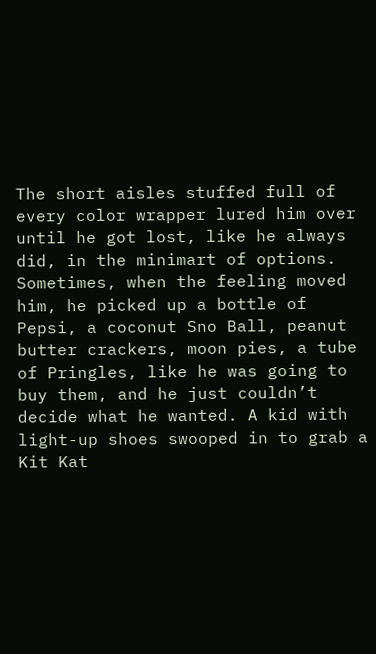The short aisles stuffed full of every color wrapper lured him over until he got lost, like he always did, in the minimart of options. Sometimes, when the feeling moved him, he picked up a bottle of Pepsi, a coconut Sno Ball, peanut butter crackers, moon pies, a tube of Pringles, like he was going to buy them, and he just couldn’t decide what he wanted. A kid with light-up shoes swooped in to grab a Kit Kat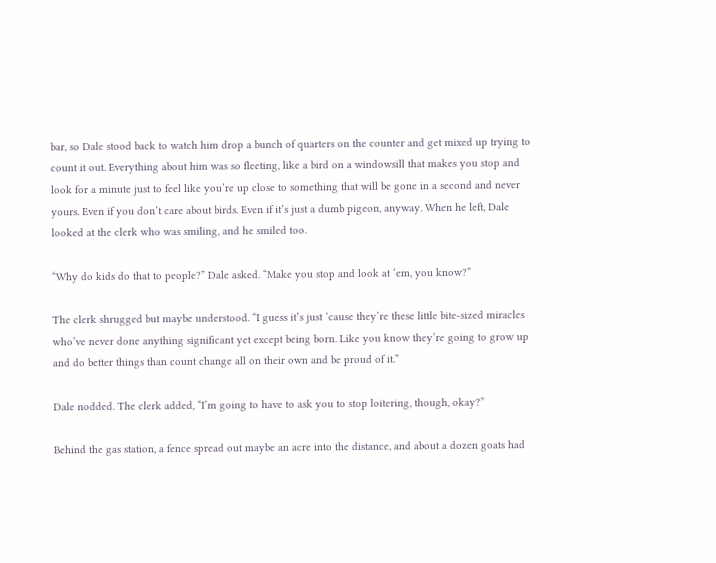bar, so Dale stood back to watch him drop a bunch of quarters on the counter and get mixed up trying to count it out. Everything about him was so fleeting, like a bird on a windowsill that makes you stop and look for a minute just to feel like you’re up close to something that will be gone in a second and never yours. Even if you don’t care about birds. Even if it’s just a dumb pigeon, anyway. When he left, Dale looked at the clerk who was smiling, and he smiled too.

“Why do kids do that to people?” Dale asked. “Make you stop and look at ‘em, you know?”

The clerk shrugged but maybe understood. “I guess it’s just ‘cause they’re these little bite-sized miracles who’ve never done anything significant yet except being born. Like you know they’re going to grow up and do better things than count change all on their own and be proud of it.”

Dale nodded. The clerk added, “I’m going to have to ask you to stop loitering, though, okay?”

Behind the gas station, a fence spread out maybe an acre into the distance, and about a dozen goats had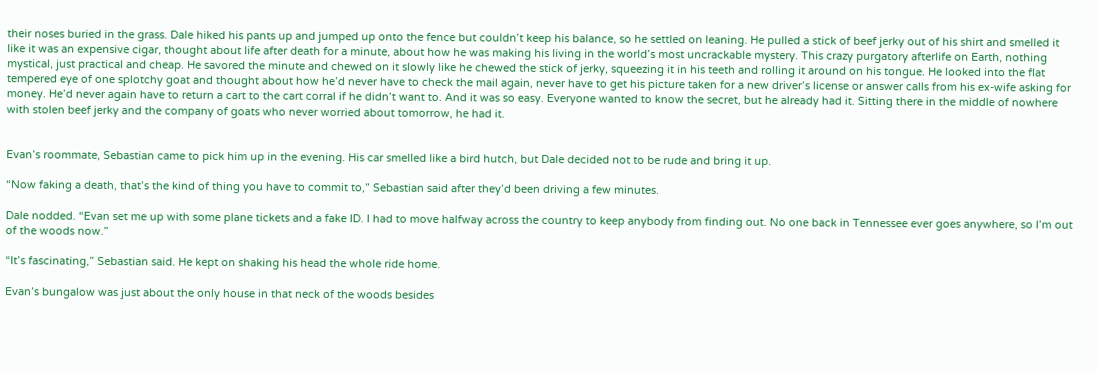their noses buried in the grass. Dale hiked his pants up and jumped up onto the fence but couldn’t keep his balance, so he settled on leaning. He pulled a stick of beef jerky out of his shirt and smelled it like it was an expensive cigar, thought about life after death for a minute, about how he was making his living in the world’s most uncrackable mystery. This crazy purgatory afterlife on Earth, nothing mystical, just practical and cheap. He savored the minute and chewed on it slowly like he chewed the stick of jerky, squeezing it in his teeth and rolling it around on his tongue. He looked into the flat tempered eye of one splotchy goat and thought about how he’d never have to check the mail again, never have to get his picture taken for a new driver’s license or answer calls from his ex-wife asking for money. He’d never again have to return a cart to the cart corral if he didn’t want to. And it was so easy. Everyone wanted to know the secret, but he already had it. Sitting there in the middle of nowhere with stolen beef jerky and the company of goats who never worried about tomorrow, he had it.


Evan’s roommate, Sebastian came to pick him up in the evening. His car smelled like a bird hutch, but Dale decided not to be rude and bring it up.

“Now faking a death, that’s the kind of thing you have to commit to,” Sebastian said after they’d been driving a few minutes.

Dale nodded. “Evan set me up with some plane tickets and a fake ID. I had to move halfway across the country to keep anybody from finding out. No one back in Tennessee ever goes anywhere, so I’m out of the woods now.”

“It’s fascinating,” Sebastian said. He kept on shaking his head the whole ride home.

Evan’s bungalow was just about the only house in that neck of the woods besides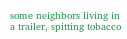some neighbors living in a trailer, spitting tobacco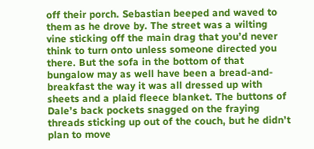off their porch. Sebastian beeped and waved to them as he drove by. The street was a wilting vine sticking off the main drag that you’d never think to turn onto unless someone directed you there. But the sofa in the bottom of that bungalow may as well have been a bread-and-breakfast the way it was all dressed up with sheets and a plaid fleece blanket. The buttons of Dale’s back pockets snagged on the fraying threads sticking up out of the couch, but he didn’t plan to move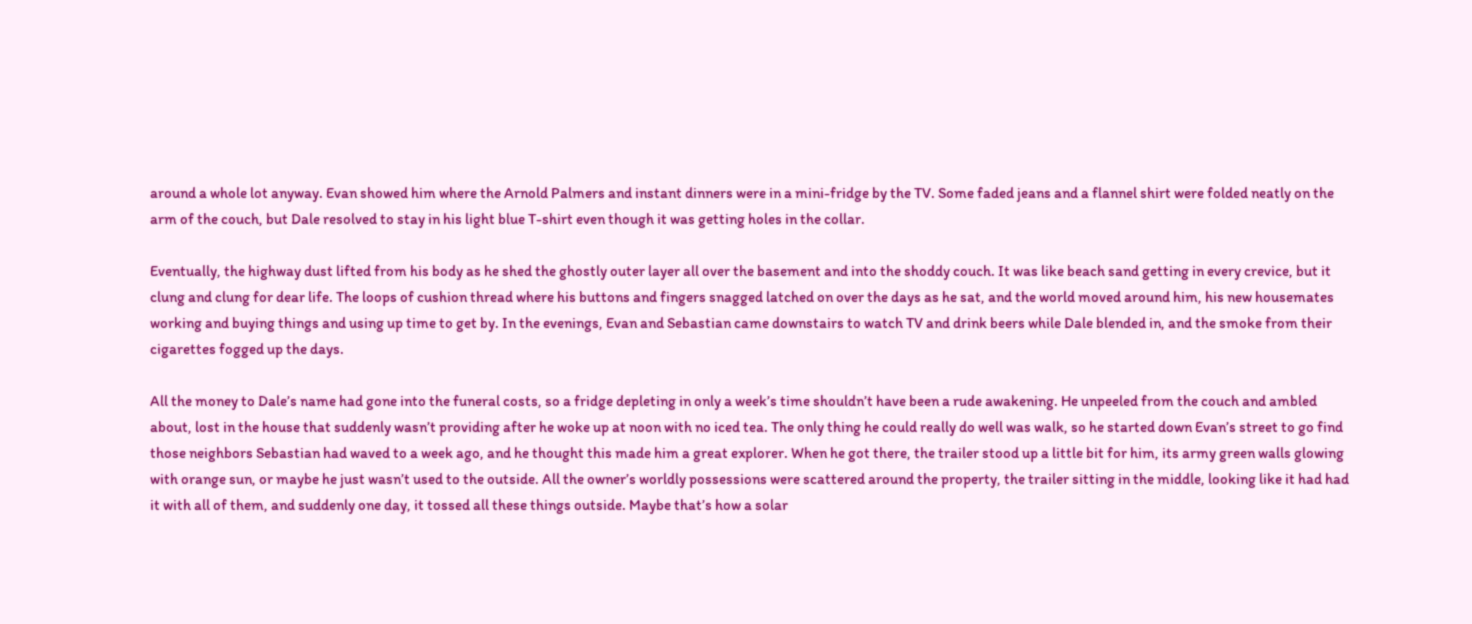around a whole lot anyway. Evan showed him where the Arnold Palmers and instant dinners were in a mini-fridge by the TV. Some faded jeans and a flannel shirt were folded neatly on the arm of the couch, but Dale resolved to stay in his light blue T-shirt even though it was getting holes in the collar.

Eventually, the highway dust lifted from his body as he shed the ghostly outer layer all over the basement and into the shoddy couch. It was like beach sand getting in every crevice, but it clung and clung for dear life. The loops of cushion thread where his buttons and fingers snagged latched on over the days as he sat, and the world moved around him, his new housemates working and buying things and using up time to get by. In the evenings, Evan and Sebastian came downstairs to watch TV and drink beers while Dale blended in, and the smoke from their cigarettes fogged up the days.

All the money to Dale’s name had gone into the funeral costs, so a fridge depleting in only a week’s time shouldn’t have been a rude awakening. He unpeeled from the couch and ambled about, lost in the house that suddenly wasn’t providing after he woke up at noon with no iced tea. The only thing he could really do well was walk, so he started down Evan’s street to go find those neighbors Sebastian had waved to a week ago, and he thought this made him a great explorer. When he got there, the trailer stood up a little bit for him, its army green walls glowing with orange sun, or maybe he just wasn’t used to the outside. All the owner’s worldly possessions were scattered around the property, the trailer sitting in the middle, looking like it had had it with all of them, and suddenly one day, it tossed all these things outside. Maybe that’s how a solar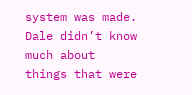system was made. Dale didn’t know much about things that were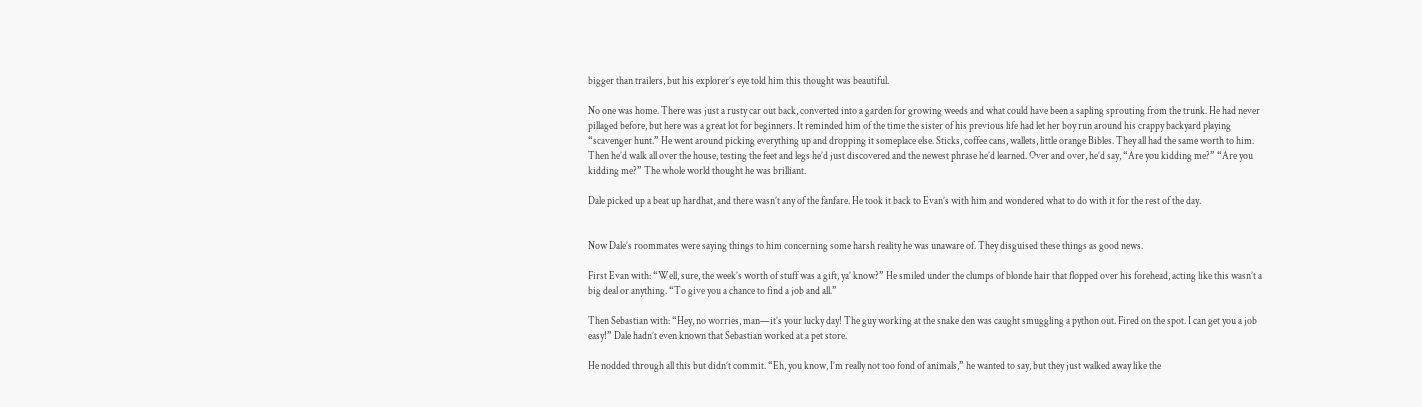bigger than trailers, but his explorer’s eye told him this thought was beautiful.

No one was home. There was just a rusty car out back, converted into a garden for growing weeds and what could have been a sapling sprouting from the trunk. He had never pillaged before, but here was a great lot for beginners. It reminded him of the time the sister of his previous life had let her boy run around his crappy backyard playing “scavenger hunt.” He went around picking everything up and dropping it someplace else. Sticks, coffee cans, wallets, little orange Bibles. They all had the same worth to him. Then he’d walk all over the house, testing the feet and legs he’d just discovered and the newest phrase he’d learned. Over and over, he’d say, “Are you kidding me?” “Are you kidding me?” The whole world thought he was brilliant.

Dale picked up a beat up hardhat, and there wasn’t any of the fanfare. He took it back to Evan’s with him and wondered what to do with it for the rest of the day.


Now Dale’s roommates were saying things to him concerning some harsh reality he was unaware of. They disguised these things as good news.

First Evan with: “Well, sure, the week’s worth of stuff was a gift, ya’ know?” He smiled under the clumps of blonde hair that flopped over his forehead, acting like this wasn’t a big deal or anything. “To give you a chance to find a job and all.”

Then Sebastian with: “Hey, no worries, man—it’s your lucky day! The guy working at the snake den was caught smuggling a python out. Fired on the spot. I can get you a job easy!” Dale hadn’t even known that Sebastian worked at a pet store.

He nodded through all this but didn’t commit. “Eh, you know, I’m really not too fond of animals,” he wanted to say, but they just walked away like the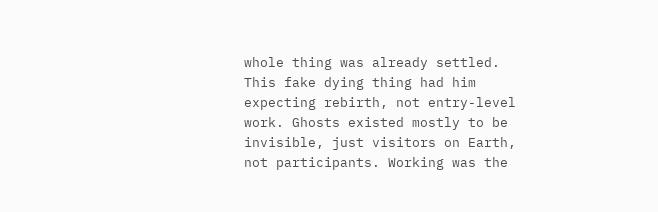whole thing was already settled. This fake dying thing had him expecting rebirth, not entry-level work. Ghosts existed mostly to be invisible, just visitors on Earth, not participants. Working was the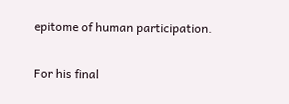epitome of human participation.

For his final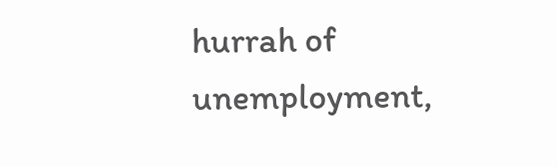hurrah of unemployment,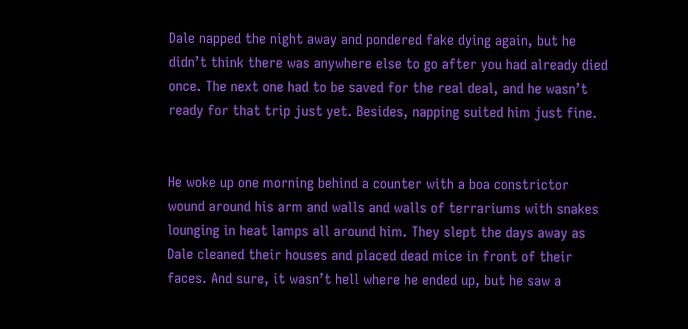Dale napped the night away and pondered fake dying again, but he didn’t think there was anywhere else to go after you had already died once. The next one had to be saved for the real deal, and he wasn’t ready for that trip just yet. Besides, napping suited him just fine.


He woke up one morning behind a counter with a boa constrictor wound around his arm and walls and walls of terrariums with snakes lounging in heat lamps all around him. They slept the days away as Dale cleaned their houses and placed dead mice in front of their faces. And sure, it wasn’t hell where he ended up, but he saw a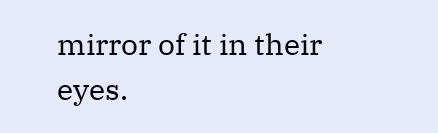mirror of it in their eyes.